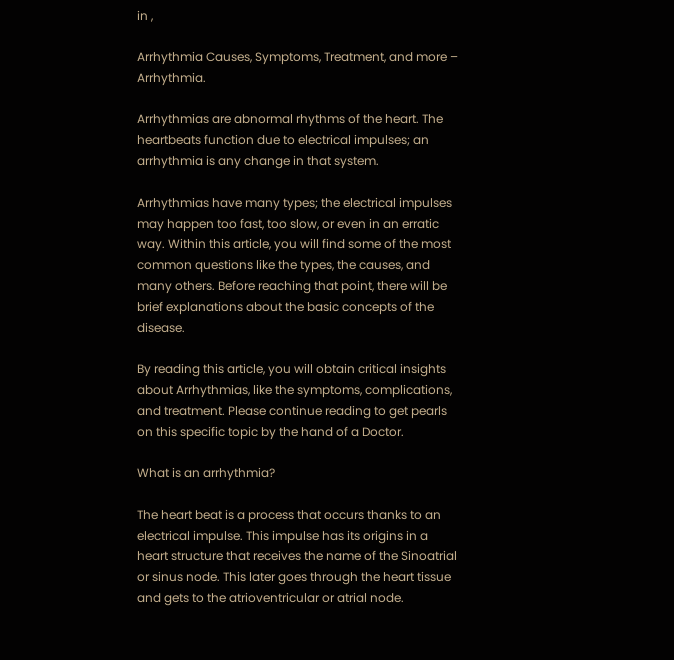in ,

Arrhythmia Causes, Symptoms, Treatment, and more – Arrhythmia.

Arrhythmias are abnormal rhythms of the heart. The heartbeats function due to electrical impulses; an arrhythmia is any change in that system.

Arrhythmias have many types; the electrical impulses may happen too fast, too slow, or even in an erratic way. Within this article, you will find some of the most common questions like the types, the causes, and many others. Before reaching that point, there will be brief explanations about the basic concepts of the disease.

By reading this article, you will obtain critical insights about Arrhythmias, like the symptoms, complications, and treatment. Please continue reading to get pearls on this specific topic by the hand of a Doctor.

What is an arrhythmia?

The heart beat is a process that occurs thanks to an electrical impulse. This impulse has its origins in a heart structure that receives the name of the Sinoatrial or sinus node. This later goes through the heart tissue and gets to the atrioventricular or atrial node.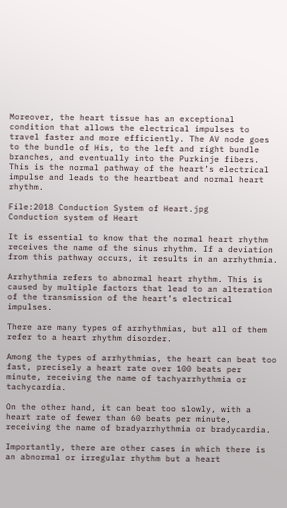Moreover, the heart tissue has an exceptional condition that allows the electrical impulses to travel faster and more efficiently. The AV node goes to the bundle of His, to the left and right bundle branches, and eventually into the Purkinje fibers. This is the normal pathway of the heart’s electrical impulse and leads to the heartbeat and normal heart rhythm.

File:2018 Conduction System of Heart.jpg
Conduction system of Heart

It is essential to know that the normal heart rhythm receives the name of the sinus rhythm. If a deviation from this pathway occurs, it results in an arrhythmia.

Arrhythmia refers to abnormal heart rhythm. This is caused by multiple factors that lead to an alteration of the transmission of the heart’s electrical impulses.

There are many types of arrhythmias, but all of them refer to a heart rhythm disorder.

Among the types of arrhythmias, the heart can beat too fast, precisely a heart rate over 100 beats per minute, receiving the name of tachyarrhythmia or tachycardia.

On the other hand, it can beat too slowly, with a heart rate of fewer than 60 beats per minute, receiving the name of bradyarrhythmia or bradycardia.

Importantly, there are other cases in which there is an abnormal or irregular rhythm but a heart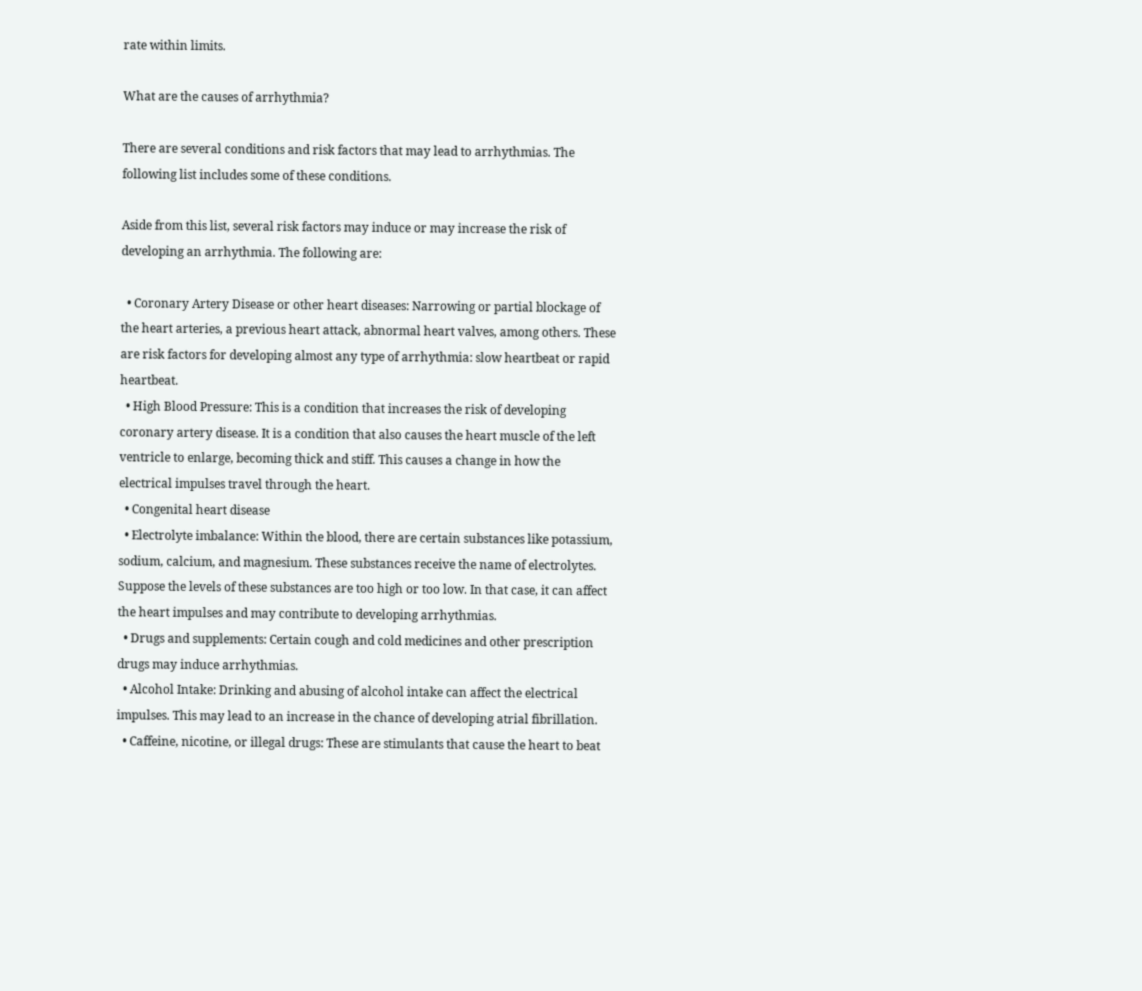rate within limits.

What are the causes of arrhythmia?

There are several conditions and risk factors that may lead to arrhythmias. The following list includes some of these conditions.

Aside from this list, several risk factors may induce or may increase the risk of developing an arrhythmia. The following are:

  • Coronary Artery Disease or other heart diseases: Narrowing or partial blockage of the heart arteries, a previous heart attack, abnormal heart valves, among others. These are risk factors for developing almost any type of arrhythmia: slow heartbeat or rapid heartbeat.
  • High Blood Pressure: This is a condition that increases the risk of developing coronary artery disease. It is a condition that also causes the heart muscle of the left ventricle to enlarge, becoming thick and stiff. This causes a change in how the electrical impulses travel through the heart.
  • Congenital heart disease
  • Electrolyte imbalance: Within the blood, there are certain substances like potassium, sodium, calcium, and magnesium. These substances receive the name of electrolytes. Suppose the levels of these substances are too high or too low. In that case, it can affect the heart impulses and may contribute to developing arrhythmias.
  • Drugs and supplements: Certain cough and cold medicines and other prescription drugs may induce arrhythmias.
  • Alcohol Intake: Drinking and abusing of alcohol intake can affect the electrical impulses. This may lead to an increase in the chance of developing atrial fibrillation.
  • Caffeine, nicotine, or illegal drugs: These are stimulants that cause the heart to beat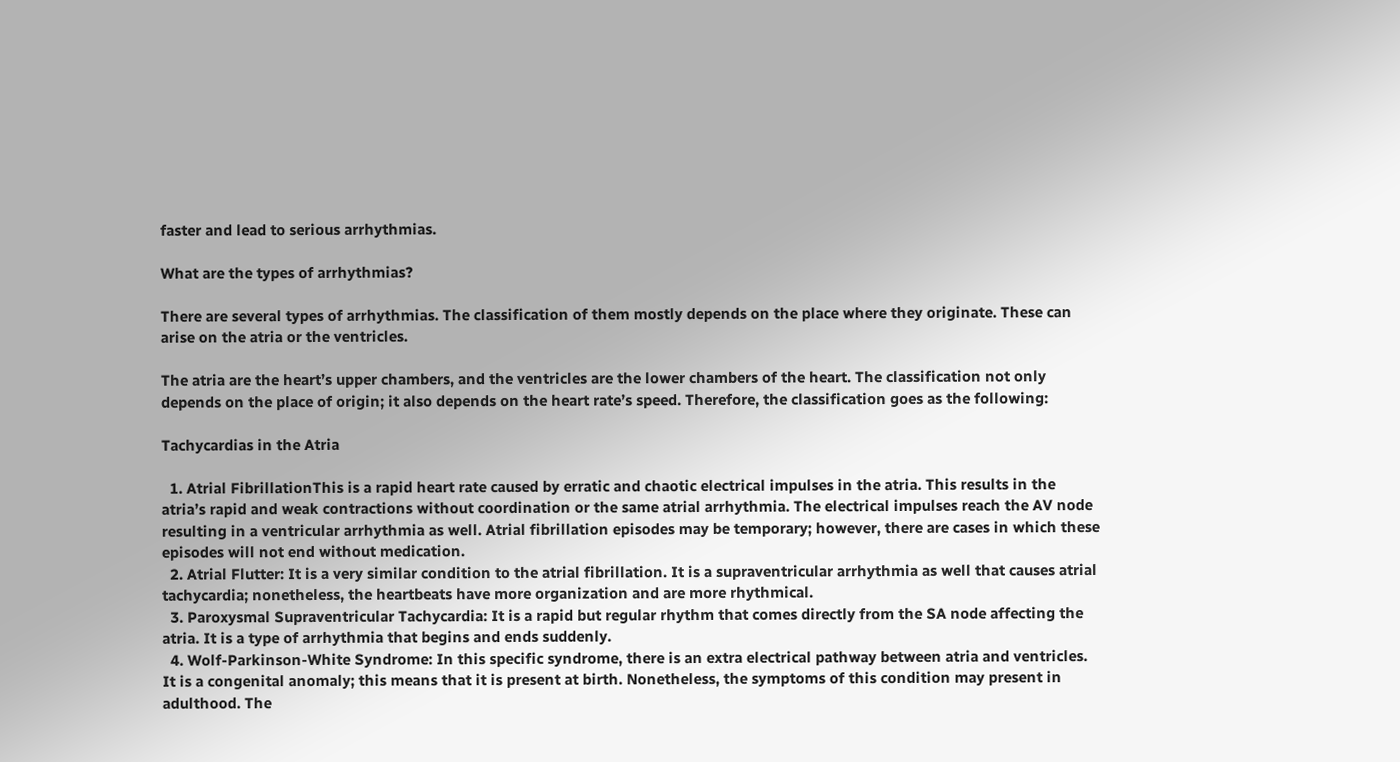faster and lead to serious arrhythmias.

What are the types of arrhythmias?

There are several types of arrhythmias. The classification of them mostly depends on the place where they originate. These can arise on the atria or the ventricles.

The atria are the heart’s upper chambers, and the ventricles are the lower chambers of the heart. The classification not only depends on the place of origin; it also depends on the heart rate’s speed. Therefore, the classification goes as the following:

Tachycardias in the Atria

  1. Atrial FibrillationThis is a rapid heart rate caused by erratic and chaotic electrical impulses in the atria. This results in the atria’s rapid and weak contractions without coordination or the same atrial arrhythmia. The electrical impulses reach the AV node resulting in a ventricular arrhythmia as well. Atrial fibrillation episodes may be temporary; however, there are cases in which these episodes will not end without medication.
  2. Atrial Flutter: It is a very similar condition to the atrial fibrillation. It is a supraventricular arrhythmia as well that causes atrial tachycardia; nonetheless, the heartbeats have more organization and are more rhythmical.
  3. Paroxysmal Supraventricular Tachycardia: It is a rapid but regular rhythm that comes directly from the SA node affecting the atria. It is a type of arrhythmia that begins and ends suddenly.
  4. Wolf-Parkinson-White Syndrome: In this specific syndrome, there is an extra electrical pathway between atria and ventricles. It is a congenital anomaly; this means that it is present at birth. Nonetheless, the symptoms of this condition may present in adulthood. The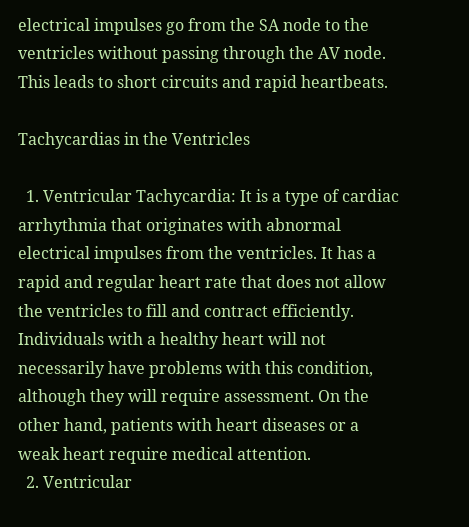electrical impulses go from the SA node to the ventricles without passing through the AV node. This leads to short circuits and rapid heartbeats.

Tachycardias in the Ventricles

  1. Ventricular Tachycardia: It is a type of cardiac arrhythmia that originates with abnormal electrical impulses from the ventricles. It has a rapid and regular heart rate that does not allow the ventricles to fill and contract efficiently. Individuals with a healthy heart will not necessarily have problems with this condition, although they will require assessment. On the other hand, patients with heart diseases or a weak heart require medical attention.
  2. Ventricular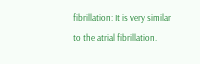fibrillation: It is very similar to the atrial fibrillation.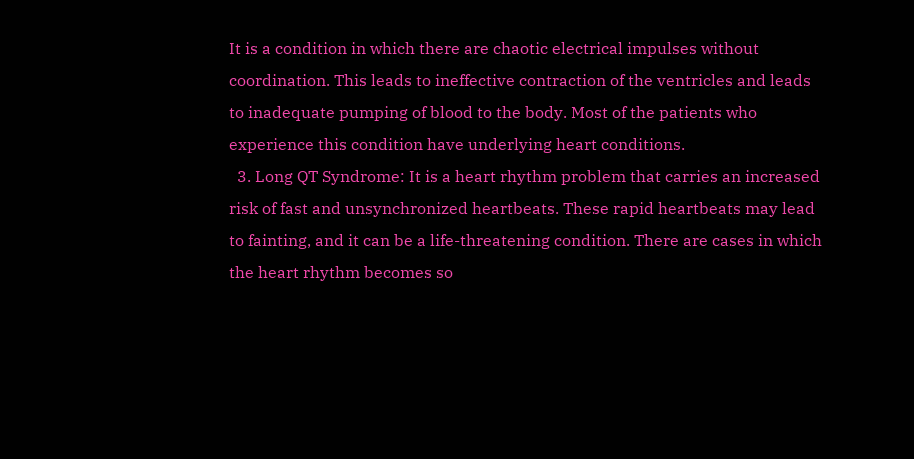It is a condition in which there are chaotic electrical impulses without coordination. This leads to ineffective contraction of the ventricles and leads to inadequate pumping of blood to the body. Most of the patients who experience this condition have underlying heart conditions.
  3. Long QT Syndrome: It is a heart rhythm problem that carries an increased risk of fast and unsynchronized heartbeats. These rapid heartbeats may lead to fainting, and it can be a life-threatening condition. There are cases in which the heart rhythm becomes so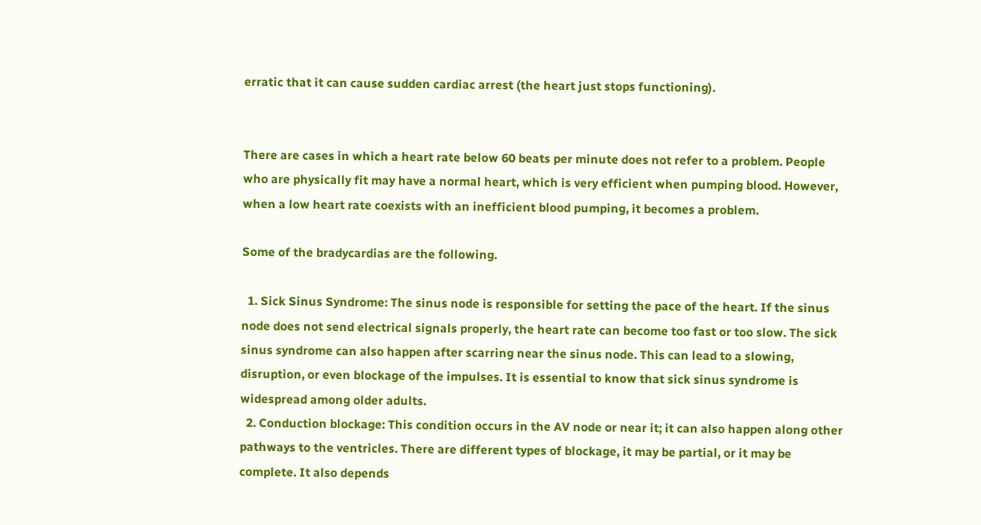erratic that it can cause sudden cardiac arrest (the heart just stops functioning).


There are cases in which a heart rate below 60 beats per minute does not refer to a problem. People who are physically fit may have a normal heart, which is very efficient when pumping blood. However, when a low heart rate coexists with an inefficient blood pumping, it becomes a problem.

Some of the bradycardias are the following.

  1. Sick Sinus Syndrome: The sinus node is responsible for setting the pace of the heart. If the sinus node does not send electrical signals properly, the heart rate can become too fast or too slow. The sick sinus syndrome can also happen after scarring near the sinus node. This can lead to a slowing, disruption, or even blockage of the impulses. It is essential to know that sick sinus syndrome is widespread among older adults.
  2. Conduction blockage: This condition occurs in the AV node or near it; it can also happen along other pathways to the ventricles. There are different types of blockage, it may be partial, or it may be complete. It also depends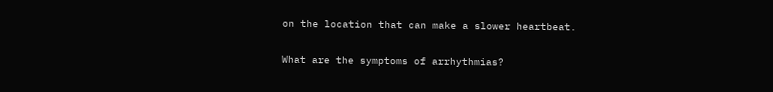on the location that can make a slower heartbeat.

What are the symptoms of arrhythmias?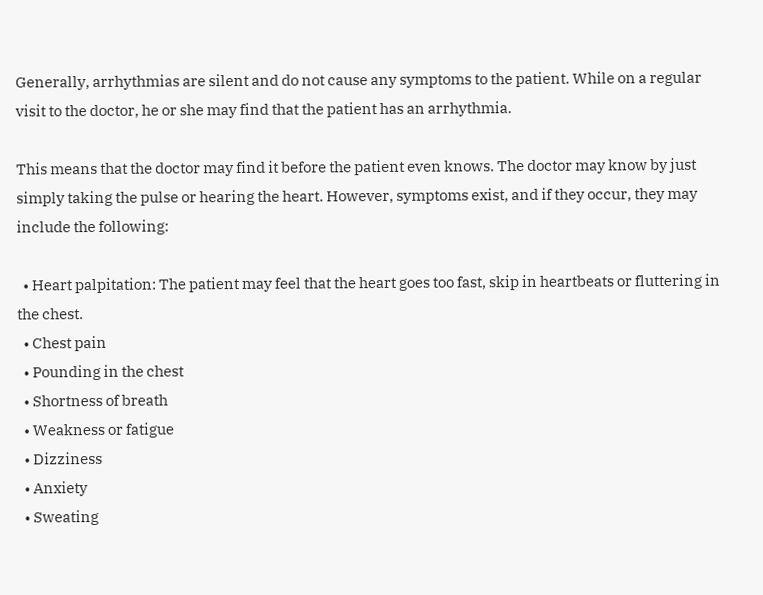Generally, arrhythmias are silent and do not cause any symptoms to the patient. While on a regular visit to the doctor, he or she may find that the patient has an arrhythmia.

This means that the doctor may find it before the patient even knows. The doctor may know by just simply taking the pulse or hearing the heart. However, symptoms exist, and if they occur, they may include the following:

  • Heart palpitation: The patient may feel that the heart goes too fast, skip in heartbeats or fluttering in the chest.
  • Chest pain
  • Pounding in the chest
  • Shortness of breath
  • Weakness or fatigue
  • Dizziness
  • Anxiety
  • Sweating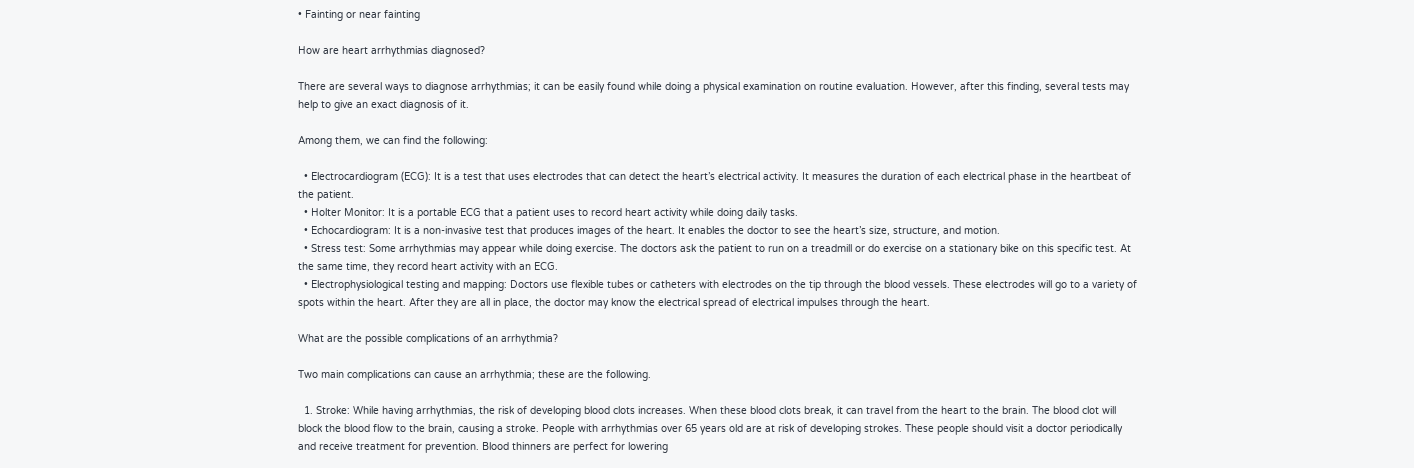• Fainting or near fainting

How are heart arrhythmias diagnosed?

There are several ways to diagnose arrhythmias; it can be easily found while doing a physical examination on routine evaluation. However, after this finding, several tests may help to give an exact diagnosis of it.

Among them, we can find the following:

  • Electrocardiogram (ECG): It is a test that uses electrodes that can detect the heart’s electrical activity. It measures the duration of each electrical phase in the heartbeat of the patient.
  • Holter Monitor: It is a portable ECG that a patient uses to record heart activity while doing daily tasks.
  • Echocardiogram: It is a non-invasive test that produces images of the heart. It enables the doctor to see the heart’s size, structure, and motion.
  • Stress test: Some arrhythmias may appear while doing exercise. The doctors ask the patient to run on a treadmill or do exercise on a stationary bike on this specific test. At the same time, they record heart activity with an ECG.
  • Electrophysiological testing and mapping: Doctors use flexible tubes or catheters with electrodes on the tip through the blood vessels. These electrodes will go to a variety of spots within the heart. After they are all in place, the doctor may know the electrical spread of electrical impulses through the heart.

What are the possible complications of an arrhythmia?

Two main complications can cause an arrhythmia; these are the following.

  1. Stroke: While having arrhythmias, the risk of developing blood clots increases. When these blood clots break, it can travel from the heart to the brain. The blood clot will block the blood flow to the brain, causing a stroke. People with arrhythmias over 65 years old are at risk of developing strokes. These people should visit a doctor periodically and receive treatment for prevention. Blood thinners are perfect for lowering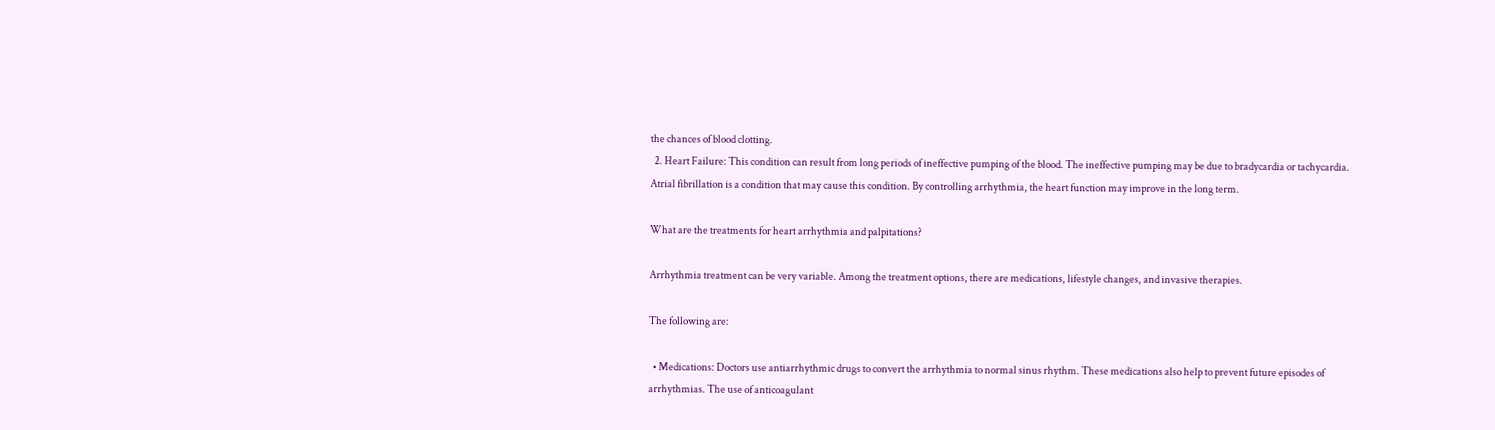the chances of blood clotting.
  2. Heart Failure: This condition can result from long periods of ineffective pumping of the blood. The ineffective pumping may be due to bradycardia or tachycardia. Atrial fibrillation is a condition that may cause this condition. By controlling arrhythmia, the heart function may improve in the long term.

What are the treatments for heart arrhythmia and palpitations?

Arrhythmia treatment can be very variable. Among the treatment options, there are medications, lifestyle changes, and invasive therapies.

The following are:

  • Medications: Doctors use antiarrhythmic drugs to convert the arrhythmia to normal sinus rhythm. These medications also help to prevent future episodes of arrhythmias. The use of anticoagulant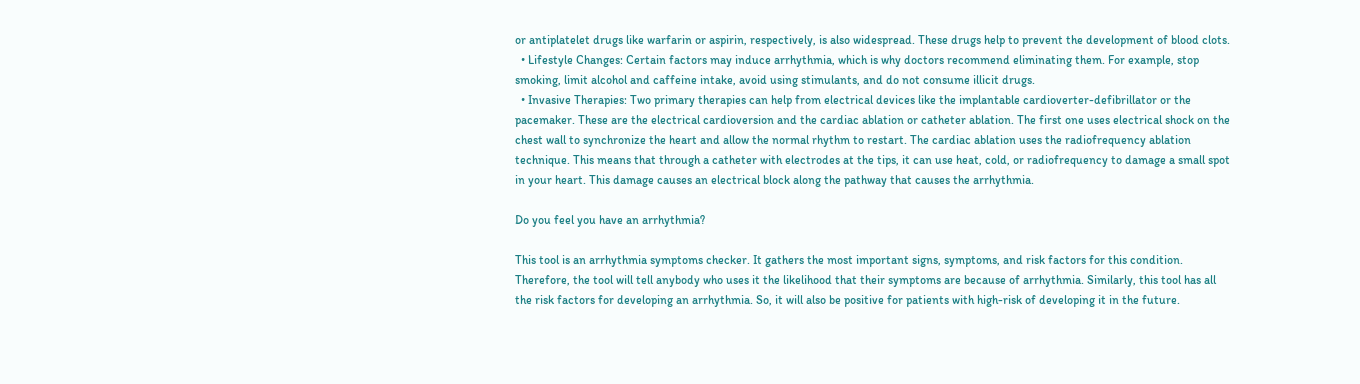or antiplatelet drugs like warfarin or aspirin, respectively, is also widespread. These drugs help to prevent the development of blood clots.
  • Lifestyle Changes: Certain factors may induce arrhythmia, which is why doctors recommend eliminating them. For example, stop smoking, limit alcohol and caffeine intake, avoid using stimulants, and do not consume illicit drugs.
  • Invasive Therapies: Two primary therapies can help from electrical devices like the implantable cardioverter-defibrillator or the pacemaker. These are the electrical cardioversion and the cardiac ablation or catheter ablation. The first one uses electrical shock on the chest wall to synchronize the heart and allow the normal rhythm to restart. The cardiac ablation uses the radiofrequency ablation technique. This means that through a catheter with electrodes at the tips, it can use heat, cold, or radiofrequency to damage a small spot in your heart. This damage causes an electrical block along the pathway that causes the arrhythmia.

Do you feel you have an arrhythmia?

This tool is an arrhythmia symptoms checker. It gathers the most important signs, symptoms, and risk factors for this condition. Therefore, the tool will tell anybody who uses it the likelihood that their symptoms are because of arrhythmia. Similarly, this tool has all the risk factors for developing an arrhythmia. So, it will also be positive for patients with high-risk of developing it in the future.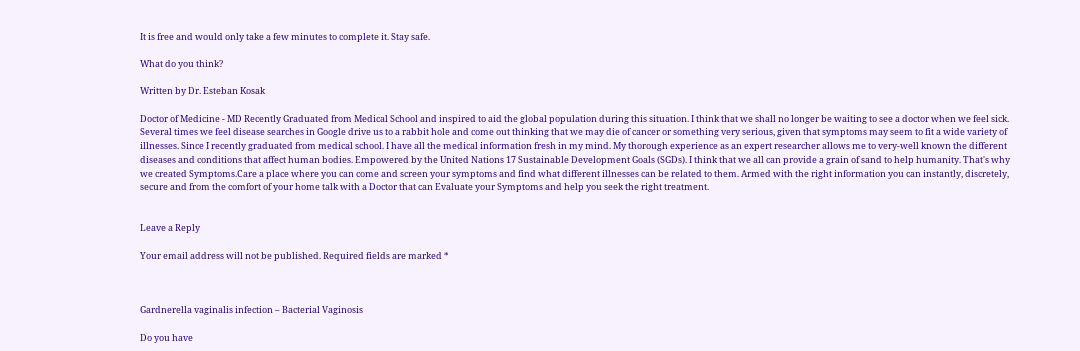It is free and would only take a few minutes to complete it. Stay safe.

What do you think?

Written by Dr. Esteban Kosak

Doctor of Medicine - MD Recently Graduated from Medical School and inspired to aid the global population during this situation. I think that we shall no longer be waiting to see a doctor when we feel sick. Several times we feel disease searches in Google drive us to a rabbit hole and come out thinking that we may die of cancer or something very serious, given that symptoms may seem to fit a wide variety of illnesses. Since I recently graduated from medical school. I have all the medical information fresh in my mind. My thorough experience as an expert researcher allows me to very-well known the different diseases and conditions that affect human bodies. Empowered by the United Nations 17 Sustainable Development Goals (SGDs). I think that we all can provide a grain of sand to help humanity. That's why we created Symptoms.Care a place where you can come and screen your symptoms and find what different illnesses can be related to them. Armed with the right information you can instantly, discretely, secure and from the comfort of your home talk with a Doctor that can Evaluate your Symptoms and help you seek the right treatment.


Leave a Reply

Your email address will not be published. Required fields are marked *



Gardnerella vaginalis infection – Bacterial Vaginosis

Do you have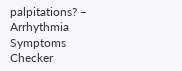palpitations? – Arrhythmia Symptoms Checker